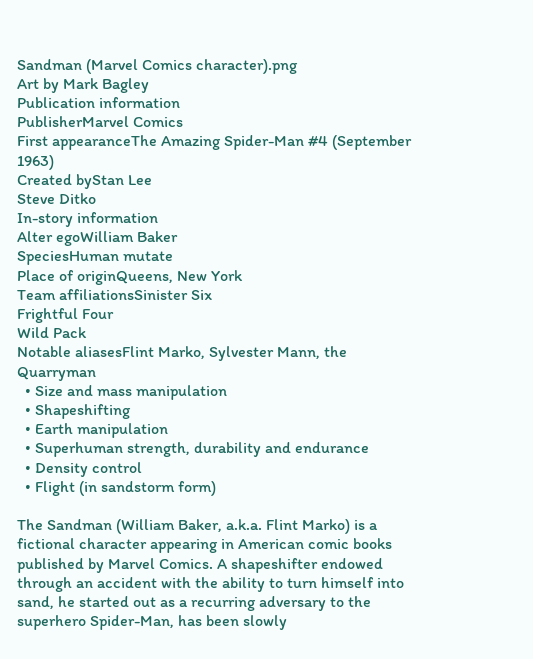Sandman (Marvel Comics character).png
Art by Mark Bagley
Publication information
PublisherMarvel Comics
First appearanceThe Amazing Spider-Man #4 (September 1963)
Created byStan Lee
Steve Ditko
In-story information
Alter egoWilliam Baker
SpeciesHuman mutate
Place of originQueens, New York
Team affiliationsSinister Six
Frightful Four
Wild Pack
Notable aliasesFlint Marko, Sylvester Mann, the Quarryman
  • Size and mass manipulation
  • Shapeshifting
  • Earth manipulation
  • Superhuman strength, durability and endurance
  • Density control
  • Flight (in sandstorm form)

The Sandman (William Baker, a.k.a. Flint Marko) is a fictional character appearing in American comic books published by Marvel Comics. A shapeshifter endowed through an accident with the ability to turn himself into sand, he started out as a recurring adversary to the superhero Spider-Man, has been slowly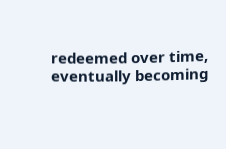redeemed over time, eventually becoming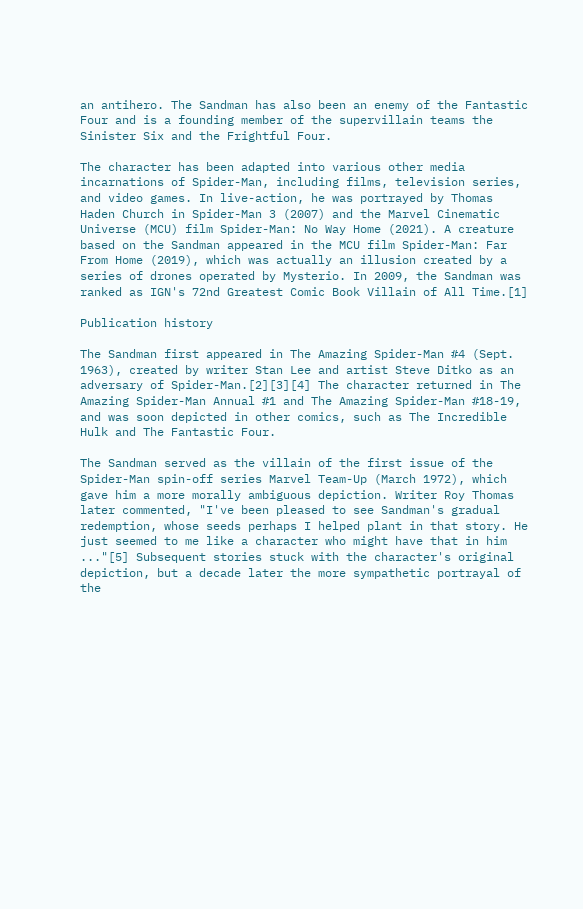an antihero. The Sandman has also been an enemy of the Fantastic Four and is a founding member of the supervillain teams the Sinister Six and the Frightful Four.

The character has been adapted into various other media incarnations of Spider-Man, including films, television series, and video games. In live-action, he was portrayed by Thomas Haden Church in Spider-Man 3 (2007) and the Marvel Cinematic Universe (MCU) film Spider-Man: No Way Home (2021). A creature based on the Sandman appeared in the MCU film Spider-Man: Far From Home (2019), which was actually an illusion created by a series of drones operated by Mysterio. In 2009, the Sandman was ranked as IGN's 72nd Greatest Comic Book Villain of All Time.[1]

Publication history

The Sandman first appeared in The Amazing Spider-Man #4 (Sept. 1963), created by writer Stan Lee and artist Steve Ditko as an adversary of Spider-Man.[2][3][4] The character returned in The Amazing Spider-Man Annual #1 and The Amazing Spider-Man #18-19, and was soon depicted in other comics, such as The Incredible Hulk and The Fantastic Four.

The Sandman served as the villain of the first issue of the Spider-Man spin-off series Marvel Team-Up (March 1972), which gave him a more morally ambiguous depiction. Writer Roy Thomas later commented, "I've been pleased to see Sandman's gradual redemption, whose seeds perhaps I helped plant in that story. He just seemed to me like a character who might have that in him ..."[5] Subsequent stories stuck with the character's original depiction, but a decade later the more sympathetic portrayal of the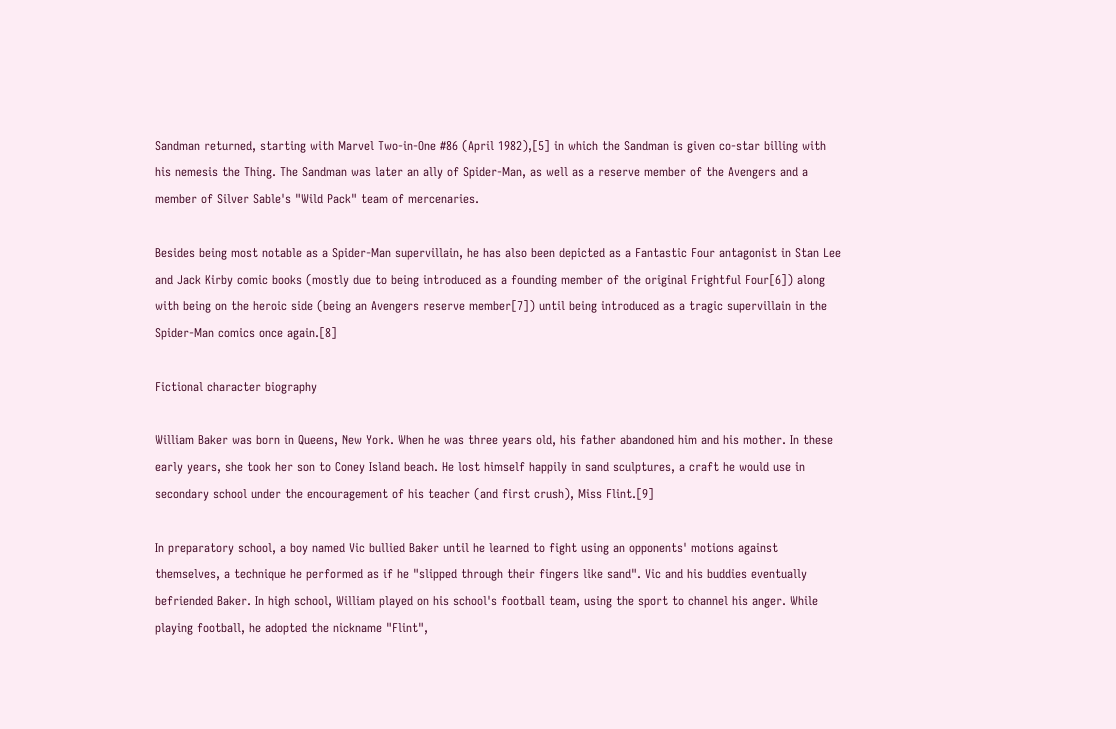Sandman returned, starting with Marvel Two-in-One #86 (April 1982),[5] in which the Sandman is given co-star billing with his nemesis the Thing. The Sandman was later an ally of Spider-Man, as well as a reserve member of the Avengers and a member of Silver Sable's "Wild Pack" team of mercenaries.

Besides being most notable as a Spider-Man supervillain, he has also been depicted as a Fantastic Four antagonist in Stan Lee and Jack Kirby comic books (mostly due to being introduced as a founding member of the original Frightful Four[6]) along with being on the heroic side (being an Avengers reserve member[7]) until being introduced as a tragic supervillain in the Spider-Man comics once again.[8]

Fictional character biography

William Baker was born in Queens, New York. When he was three years old, his father abandoned him and his mother. In these early years, she took her son to Coney Island beach. He lost himself happily in sand sculptures, a craft he would use in secondary school under the encouragement of his teacher (and first crush), Miss Flint.[9]

In preparatory school, a boy named Vic bullied Baker until he learned to fight using an opponents' motions against themselves, a technique he performed as if he "slipped through their fingers like sand". Vic and his buddies eventually befriended Baker. In high school, William played on his school's football team, using the sport to channel his anger. While playing football, he adopted the nickname "Flint",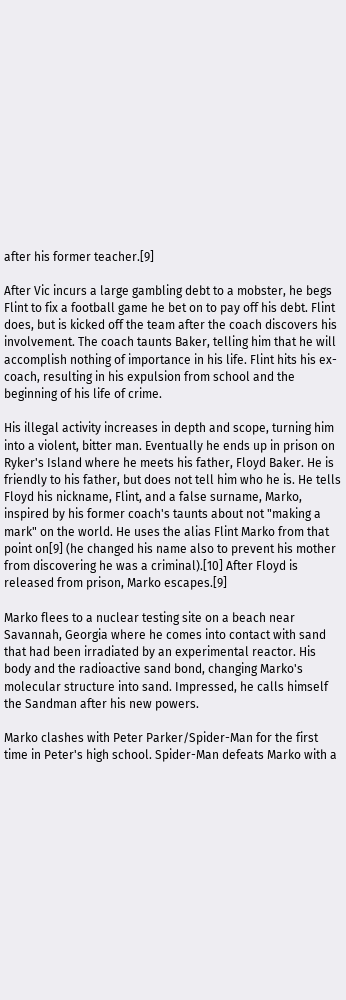after his former teacher.[9]

After Vic incurs a large gambling debt to a mobster, he begs Flint to fix a football game he bet on to pay off his debt. Flint does, but is kicked off the team after the coach discovers his involvement. The coach taunts Baker, telling him that he will accomplish nothing of importance in his life. Flint hits his ex-coach, resulting in his expulsion from school and the beginning of his life of crime.

His illegal activity increases in depth and scope, turning him into a violent, bitter man. Eventually he ends up in prison on Ryker's Island where he meets his father, Floyd Baker. He is friendly to his father, but does not tell him who he is. He tells Floyd his nickname, Flint, and a false surname, Marko, inspired by his former coach's taunts about not "making a mark" on the world. He uses the alias Flint Marko from that point on[9] (he changed his name also to prevent his mother from discovering he was a criminal).[10] After Floyd is released from prison, Marko escapes.[9]

Marko flees to a nuclear testing site on a beach near Savannah, Georgia where he comes into contact with sand that had been irradiated by an experimental reactor. His body and the radioactive sand bond, changing Marko's molecular structure into sand. Impressed, he calls himself the Sandman after his new powers.

Marko clashes with Peter Parker/Spider-Man for the first time in Peter's high school. Spider-Man defeats Marko with a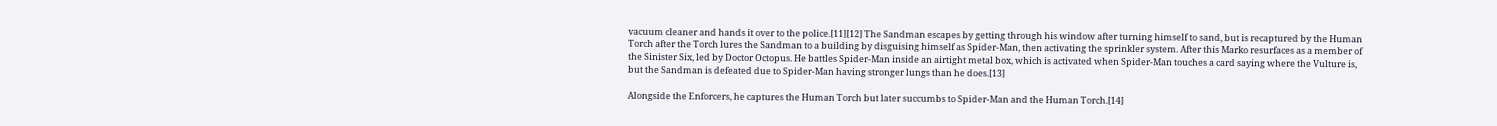vacuum cleaner and hands it over to the police.[11][12] The Sandman escapes by getting through his window after turning himself to sand, but is recaptured by the Human Torch after the Torch lures the Sandman to a building by disguising himself as Spider-Man, then activating the sprinkler system. After this Marko resurfaces as a member of the Sinister Six, led by Doctor Octopus. He battles Spider-Man inside an airtight metal box, which is activated when Spider-Man touches a card saying where the Vulture is, but the Sandman is defeated due to Spider-Man having stronger lungs than he does.[13]

Alongside the Enforcers, he captures the Human Torch but later succumbs to Spider-Man and the Human Torch.[14]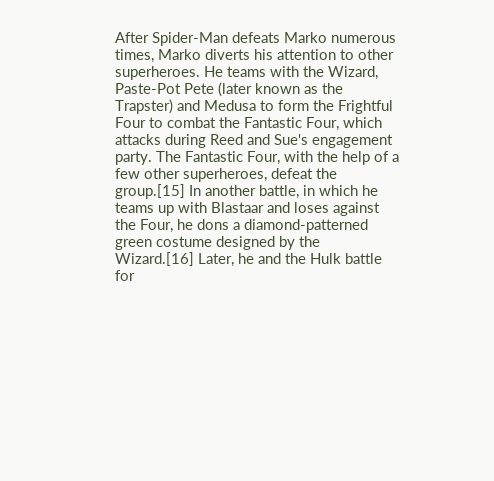After Spider-Man defeats Marko numerous times, Marko diverts his attention to other superheroes. He teams with the Wizard, Paste-Pot Pete (later known as the Trapster) and Medusa to form the Frightful Four to combat the Fantastic Four, which attacks during Reed and Sue's engagement party. The Fantastic Four, with the help of a few other superheroes, defeat the group.[15] In another battle, in which he teams up with Blastaar and loses against the Four, he dons a diamond-patterned green costume designed by the Wizard.[16] Later, he and the Hulk battle for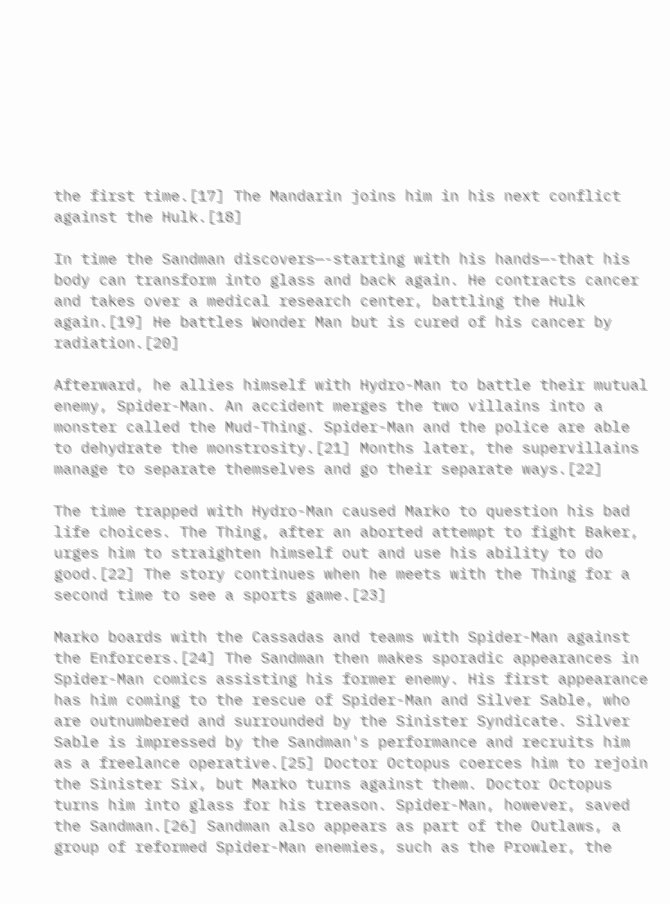the first time.[17] The Mandarin joins him in his next conflict against the Hulk.[18]

In time the Sandman discovers—-starting with his hands—-that his body can transform into glass and back again. He contracts cancer and takes over a medical research center, battling the Hulk again.[19] He battles Wonder Man but is cured of his cancer by radiation.[20]

Afterward, he allies himself with Hydro-Man to battle their mutual enemy, Spider-Man. An accident merges the two villains into a monster called the Mud-Thing. Spider-Man and the police are able to dehydrate the monstrosity.[21] Months later, the supervillains manage to separate themselves and go their separate ways.[22]

The time trapped with Hydro-Man caused Marko to question his bad life choices. The Thing, after an aborted attempt to fight Baker, urges him to straighten himself out and use his ability to do good.[22] The story continues when he meets with the Thing for a second time to see a sports game.[23]

Marko boards with the Cassadas and teams with Spider-Man against the Enforcers.[24] The Sandman then makes sporadic appearances in Spider-Man comics assisting his former enemy. His first appearance has him coming to the rescue of Spider-Man and Silver Sable, who are outnumbered and surrounded by the Sinister Syndicate. Silver Sable is impressed by the Sandman's performance and recruits him as a freelance operative.[25] Doctor Octopus coerces him to rejoin the Sinister Six, but Marko turns against them. Doctor Octopus turns him into glass for his treason. Spider-Man, however, saved the Sandman.[26] Sandman also appears as part of the Outlaws, a group of reformed Spider-Man enemies, such as the Prowler, the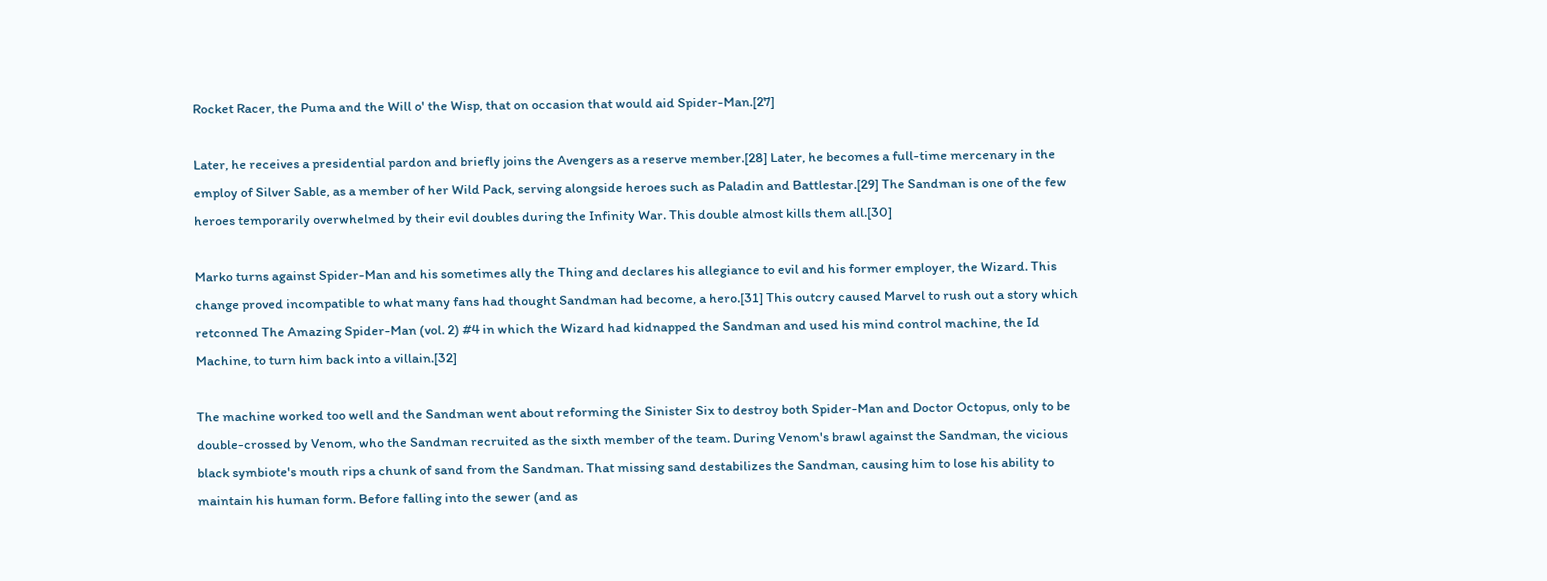Rocket Racer, the Puma and the Will o' the Wisp, that on occasion that would aid Spider-Man.[27]

Later, he receives a presidential pardon and briefly joins the Avengers as a reserve member.[28] Later, he becomes a full-time mercenary in the employ of Silver Sable, as a member of her Wild Pack, serving alongside heroes such as Paladin and Battlestar.[29] The Sandman is one of the few heroes temporarily overwhelmed by their evil doubles during the Infinity War. This double almost kills them all.[30]

Marko turns against Spider-Man and his sometimes ally the Thing and declares his allegiance to evil and his former employer, the Wizard. This change proved incompatible to what many fans had thought Sandman had become, a hero.[31] This outcry caused Marvel to rush out a story which retconned The Amazing Spider-Man (vol. 2) #4 in which the Wizard had kidnapped the Sandman and used his mind control machine, the Id Machine, to turn him back into a villain.[32]

The machine worked too well and the Sandman went about reforming the Sinister Six to destroy both Spider-Man and Doctor Octopus, only to be double-crossed by Venom, who the Sandman recruited as the sixth member of the team. During Venom's brawl against the Sandman, the vicious black symbiote's mouth rips a chunk of sand from the Sandman. That missing sand destabilizes the Sandman, causing him to lose his ability to maintain his human form. Before falling into the sewer (and as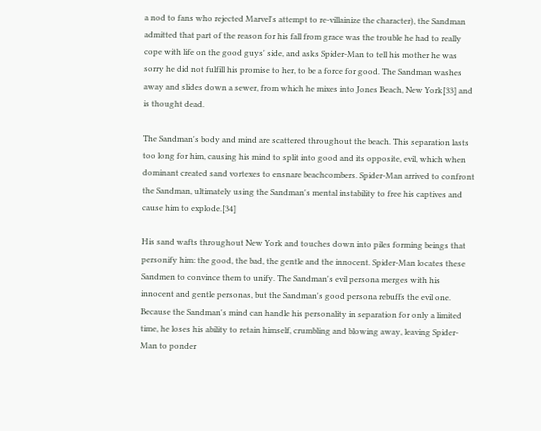a nod to fans who rejected Marvel's attempt to re-villainize the character), the Sandman admitted that part of the reason for his fall from grace was the trouble he had to really cope with life on the good guys' side, and asks Spider-Man to tell his mother he was sorry he did not fulfill his promise to her, to be a force for good. The Sandman washes away and slides down a sewer, from which he mixes into Jones Beach, New York[33] and is thought dead.

The Sandman's body and mind are scattered throughout the beach. This separation lasts too long for him, causing his mind to split into good and its opposite, evil, which when dominant created sand vortexes to ensnare beachcombers. Spider-Man arrived to confront the Sandman, ultimately using the Sandman's mental instability to free his captives and cause him to explode.[34]

His sand wafts throughout New York and touches down into piles forming beings that personify him: the good, the bad, the gentle and the innocent. Spider-Man locates these Sandmen to convince them to unify. The Sandman's evil persona merges with his innocent and gentle personas, but the Sandman's good persona rebuffs the evil one. Because the Sandman's mind can handle his personality in separation for only a limited time, he loses his ability to retain himself, crumbling and blowing away, leaving Spider-Man to ponder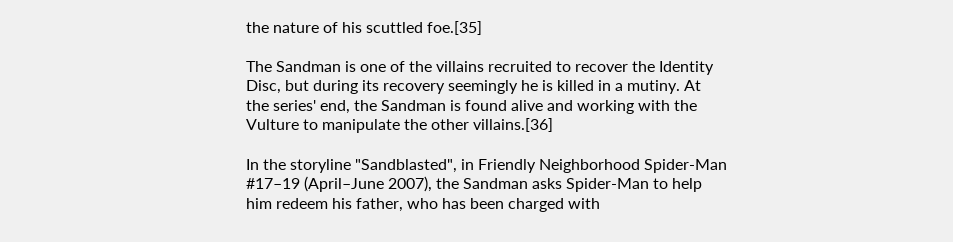the nature of his scuttled foe.[35]

The Sandman is one of the villains recruited to recover the Identity Disc, but during its recovery seemingly he is killed in a mutiny. At the series' end, the Sandman is found alive and working with the Vulture to manipulate the other villains.[36]

In the storyline "Sandblasted", in Friendly Neighborhood Spider-Man #17–19 (April–June 2007), the Sandman asks Spider-Man to help him redeem his father, who has been charged with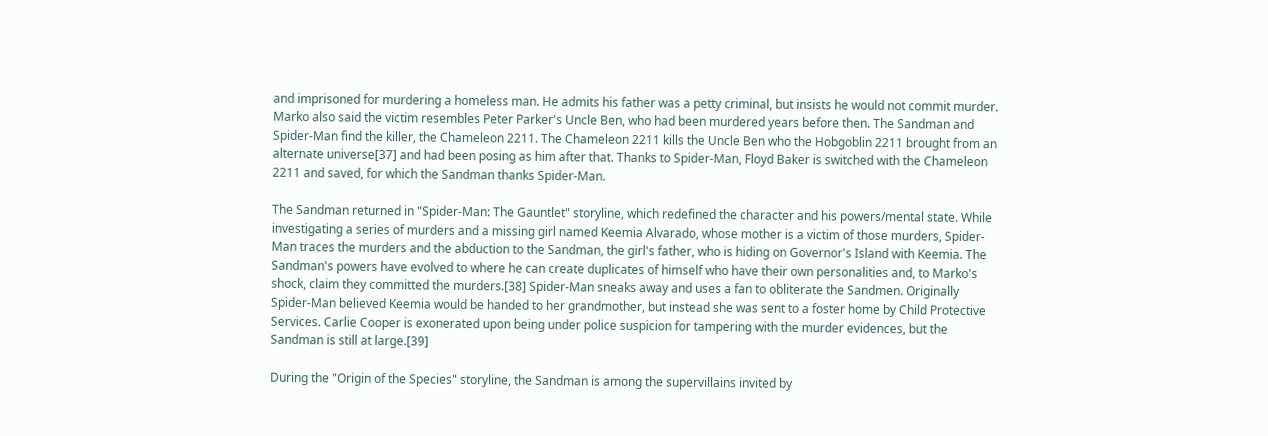and imprisoned for murdering a homeless man. He admits his father was a petty criminal, but insists he would not commit murder. Marko also said the victim resembles Peter Parker's Uncle Ben, who had been murdered years before then. The Sandman and Spider-Man find the killer, the Chameleon 2211. The Chameleon 2211 kills the Uncle Ben who the Hobgoblin 2211 brought from an alternate universe[37] and had been posing as him after that. Thanks to Spider-Man, Floyd Baker is switched with the Chameleon 2211 and saved, for which the Sandman thanks Spider-Man.

The Sandman returned in "Spider-Man: The Gauntlet" storyline, which redefined the character and his powers/mental state. While investigating a series of murders and a missing girl named Keemia Alvarado, whose mother is a victim of those murders, Spider-Man traces the murders and the abduction to the Sandman, the girl's father, who is hiding on Governor's Island with Keemia. The Sandman's powers have evolved to where he can create duplicates of himself who have their own personalities and, to Marko's shock, claim they committed the murders.[38] Spider-Man sneaks away and uses a fan to obliterate the Sandmen. Originally Spider-Man believed Keemia would be handed to her grandmother, but instead she was sent to a foster home by Child Protective Services. Carlie Cooper is exonerated upon being under police suspicion for tampering with the murder evidences, but the Sandman is still at large.[39]

During the "Origin of the Species" storyline, the Sandman is among the supervillains invited by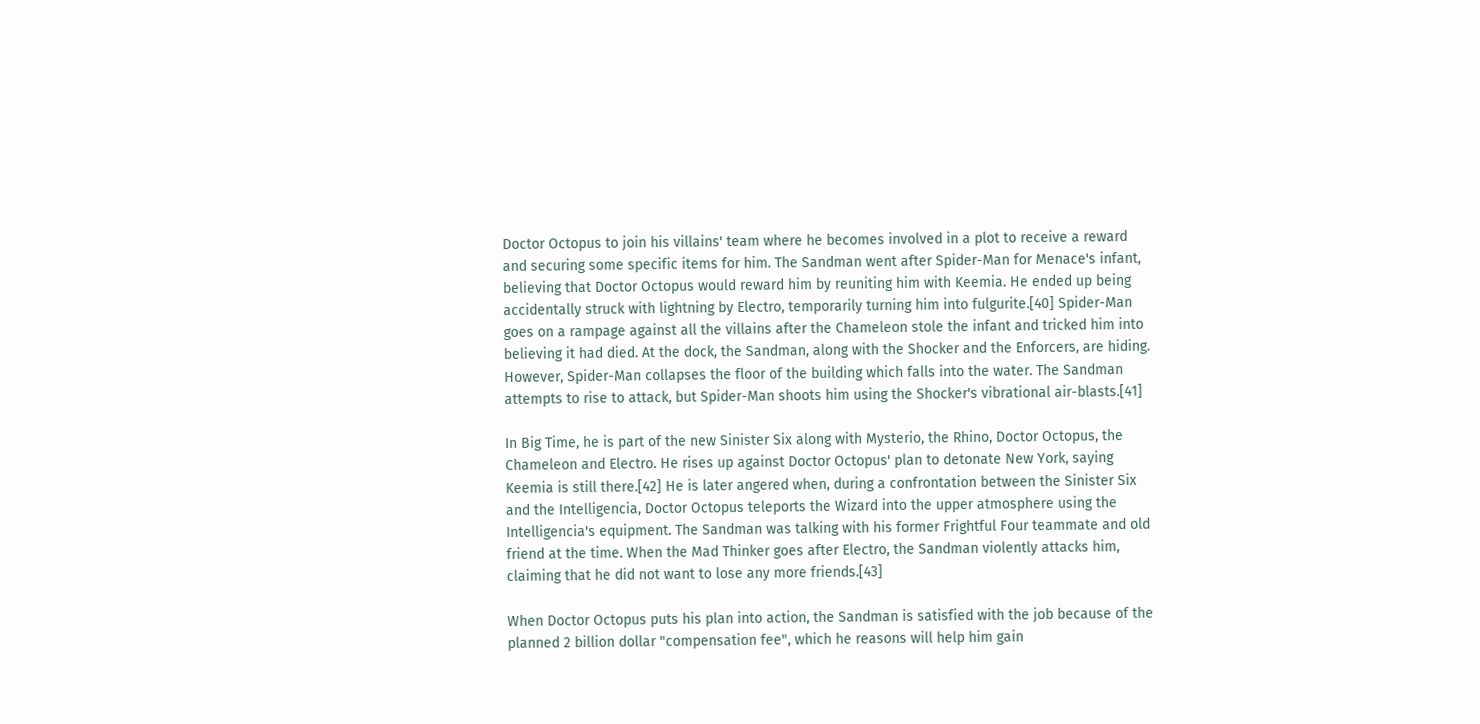Doctor Octopus to join his villains' team where he becomes involved in a plot to receive a reward and securing some specific items for him. The Sandman went after Spider-Man for Menace's infant, believing that Doctor Octopus would reward him by reuniting him with Keemia. He ended up being accidentally struck with lightning by Electro, temporarily turning him into fulgurite.[40] Spider-Man goes on a rampage against all the villains after the Chameleon stole the infant and tricked him into believing it had died. At the dock, the Sandman, along with the Shocker and the Enforcers, are hiding. However, Spider-Man collapses the floor of the building which falls into the water. The Sandman attempts to rise to attack, but Spider-Man shoots him using the Shocker's vibrational air-blasts.[41]

In Big Time, he is part of the new Sinister Six along with Mysterio, the Rhino, Doctor Octopus, the Chameleon and Electro. He rises up against Doctor Octopus' plan to detonate New York, saying Keemia is still there.[42] He is later angered when, during a confrontation between the Sinister Six and the Intelligencia, Doctor Octopus teleports the Wizard into the upper atmosphere using the Intelligencia's equipment. The Sandman was talking with his former Frightful Four teammate and old friend at the time. When the Mad Thinker goes after Electro, the Sandman violently attacks him, claiming that he did not want to lose any more friends.[43]

When Doctor Octopus puts his plan into action, the Sandman is satisfied with the job because of the planned 2 billion dollar "compensation fee", which he reasons will help him gain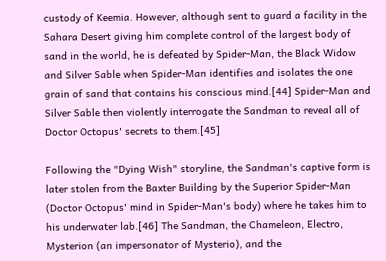custody of Keemia. However, although sent to guard a facility in the Sahara Desert giving him complete control of the largest body of sand in the world, he is defeated by Spider-Man, the Black Widow and Silver Sable when Spider-Man identifies and isolates the one grain of sand that contains his conscious mind.[44] Spider-Man and Silver Sable then violently interrogate the Sandman to reveal all of Doctor Octopus' secrets to them.[45]

Following the "Dying Wish" storyline, the Sandman's captive form is later stolen from the Baxter Building by the Superior Spider-Man (Doctor Octopus' mind in Spider-Man's body) where he takes him to his underwater lab.[46] The Sandman, the Chameleon, Electro, Mysterion (an impersonator of Mysterio), and the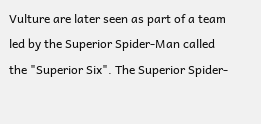Vulture are later seen as part of a team led by the Superior Spider-Man called the "Superior Six". The Superior Spider-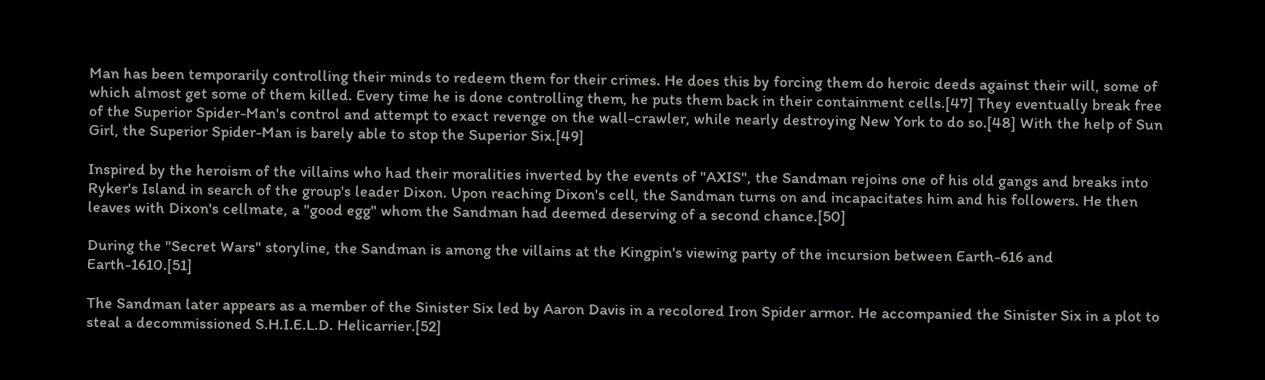Man has been temporarily controlling their minds to redeem them for their crimes. He does this by forcing them do heroic deeds against their will, some of which almost get some of them killed. Every time he is done controlling them, he puts them back in their containment cells.[47] They eventually break free of the Superior Spider-Man's control and attempt to exact revenge on the wall-crawler, while nearly destroying New York to do so.[48] With the help of Sun Girl, the Superior Spider-Man is barely able to stop the Superior Six.[49]

Inspired by the heroism of the villains who had their moralities inverted by the events of "AXIS", the Sandman rejoins one of his old gangs and breaks into Ryker's Island in search of the group's leader Dixon. Upon reaching Dixon's cell, the Sandman turns on and incapacitates him and his followers. He then leaves with Dixon's cellmate, a "good egg" whom the Sandman had deemed deserving of a second chance.[50]

During the "Secret Wars" storyline, the Sandman is among the villains at the Kingpin's viewing party of the incursion between Earth-616 and Earth-1610.[51]

The Sandman later appears as a member of the Sinister Six led by Aaron Davis in a recolored Iron Spider armor. He accompanied the Sinister Six in a plot to steal a decommissioned S.H.I.E.L.D. Helicarrier.[52]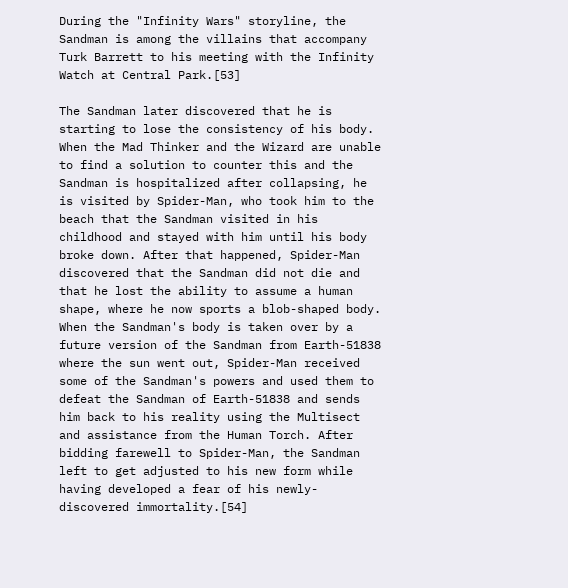During the "Infinity Wars" storyline, the Sandman is among the villains that accompany Turk Barrett to his meeting with the Infinity Watch at Central Park.[53]

The Sandman later discovered that he is starting to lose the consistency of his body. When the Mad Thinker and the Wizard are unable to find a solution to counter this and the Sandman is hospitalized after collapsing, he is visited by Spider-Man, who took him to the beach that the Sandman visited in his childhood and stayed with him until his body broke down. After that happened, Spider-Man discovered that the Sandman did not die and that he lost the ability to assume a human shape, where he now sports a blob-shaped body. When the Sandman's body is taken over by a future version of the Sandman from Earth-51838 where the sun went out, Spider-Man received some of the Sandman's powers and used them to defeat the Sandman of Earth-51838 and sends him back to his reality using the Multisect and assistance from the Human Torch. After bidding farewell to Spider-Man, the Sandman left to get adjusted to his new form while having developed a fear of his newly-discovered immortality.[54]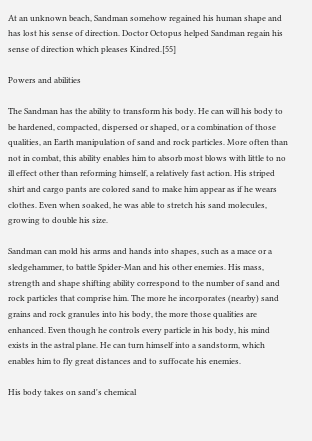At an unknown beach, Sandman somehow regained his human shape and has lost his sense of direction. Doctor Octopus helped Sandman regain his sense of direction which pleases Kindred.[55]

Powers and abilities

The Sandman has the ability to transform his body. He can will his body to be hardened, compacted, dispersed or shaped, or a combination of those qualities, an Earth manipulation of sand and rock particles. More often than not in combat, this ability enables him to absorb most blows with little to no ill effect other than reforming himself, a relatively fast action. His striped shirt and cargo pants are colored sand to make him appear as if he wears clothes. Even when soaked, he was able to stretch his sand molecules, growing to double his size.

Sandman can mold his arms and hands into shapes, such as a mace or a sledgehammer, to battle Spider-Man and his other enemies. His mass, strength and shape shifting ability correspond to the number of sand and rock particles that comprise him. The more he incorporates (nearby) sand grains and rock granules into his body, the more those qualities are enhanced. Even though he controls every particle in his body, his mind exists in the astral plane. He can turn himself into a sandstorm, which enables him to fly great distances and to suffocate his enemies.

His body takes on sand's chemical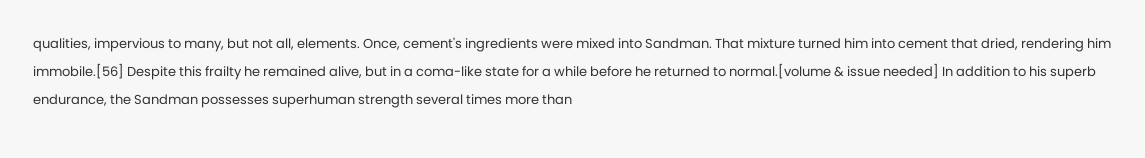qualities, impervious to many, but not all, elements. Once, cement's ingredients were mixed into Sandman. That mixture turned him into cement that dried, rendering him immobile.[56] Despite this frailty he remained alive, but in a coma-like state for a while before he returned to normal.[volume & issue needed] In addition to his superb endurance, the Sandman possesses superhuman strength several times more than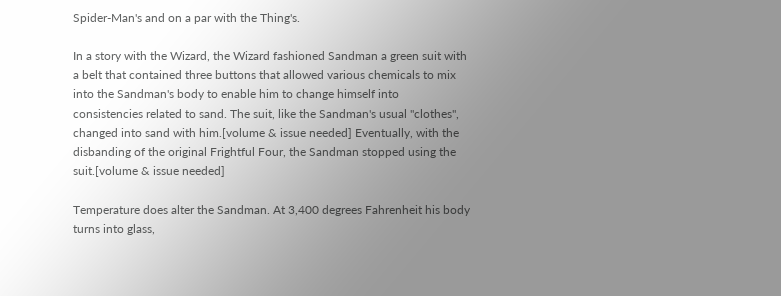Spider-Man's and on a par with the Thing's.

In a story with the Wizard, the Wizard fashioned Sandman a green suit with a belt that contained three buttons that allowed various chemicals to mix into the Sandman's body to enable him to change himself into consistencies related to sand. The suit, like the Sandman's usual "clothes", changed into sand with him.[volume & issue needed] Eventually, with the disbanding of the original Frightful Four, the Sandman stopped using the suit.[volume & issue needed]

Temperature does alter the Sandman. At 3,400 degrees Fahrenheit his body turns into glass,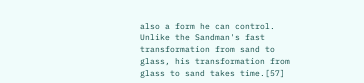also a form he can control. Unlike the Sandman's fast transformation from sand to glass, his transformation from glass to sand takes time.[57]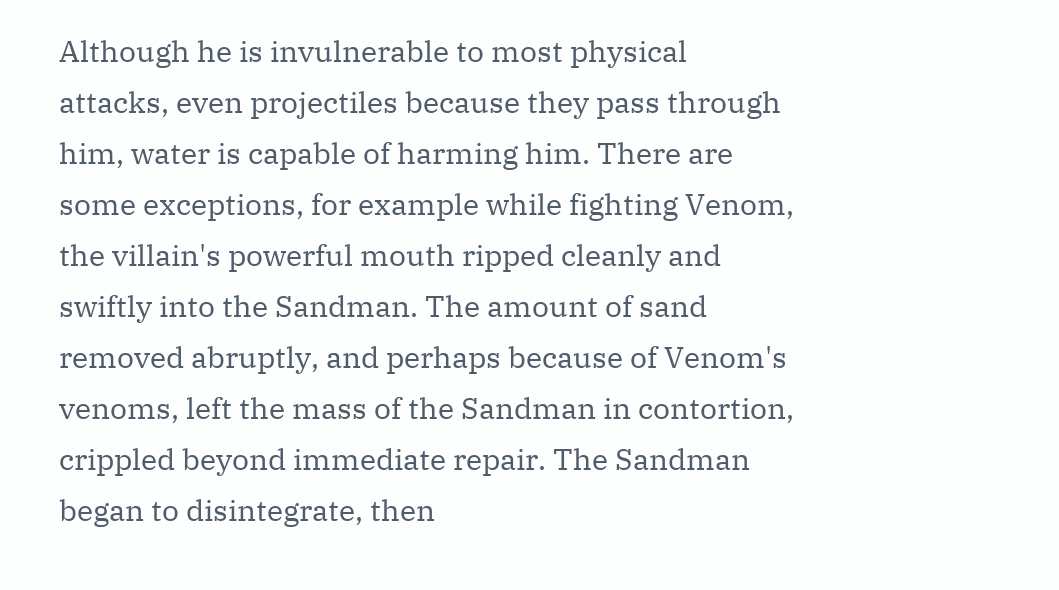Although he is invulnerable to most physical attacks, even projectiles because they pass through him, water is capable of harming him. There are some exceptions, for example while fighting Venom, the villain's powerful mouth ripped cleanly and swiftly into the Sandman. The amount of sand removed abruptly, and perhaps because of Venom's venoms, left the mass of the Sandman in contortion, crippled beyond immediate repair. The Sandman began to disintegrate, then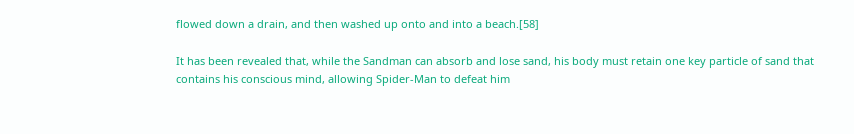flowed down a drain, and then washed up onto and into a beach.[58]

It has been revealed that, while the Sandman can absorb and lose sand, his body must retain one key particle of sand that contains his conscious mind, allowing Spider-Man to defeat him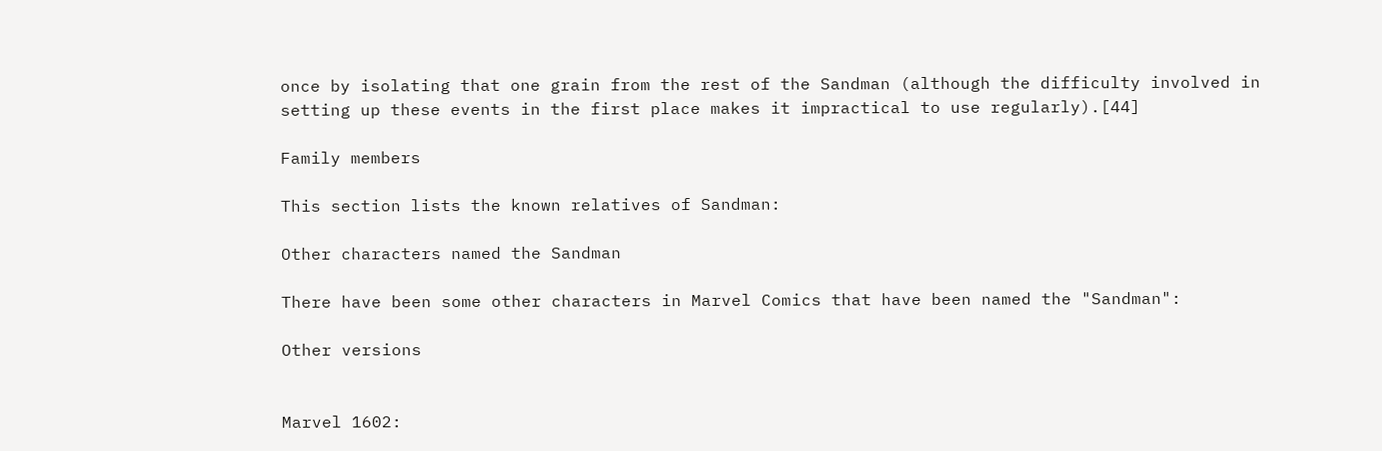once by isolating that one grain from the rest of the Sandman (although the difficulty involved in setting up these events in the first place makes it impractical to use regularly).[44]

Family members

This section lists the known relatives of Sandman:

Other characters named the Sandman

There have been some other characters in Marvel Comics that have been named the "Sandman":

Other versions


Marvel 1602: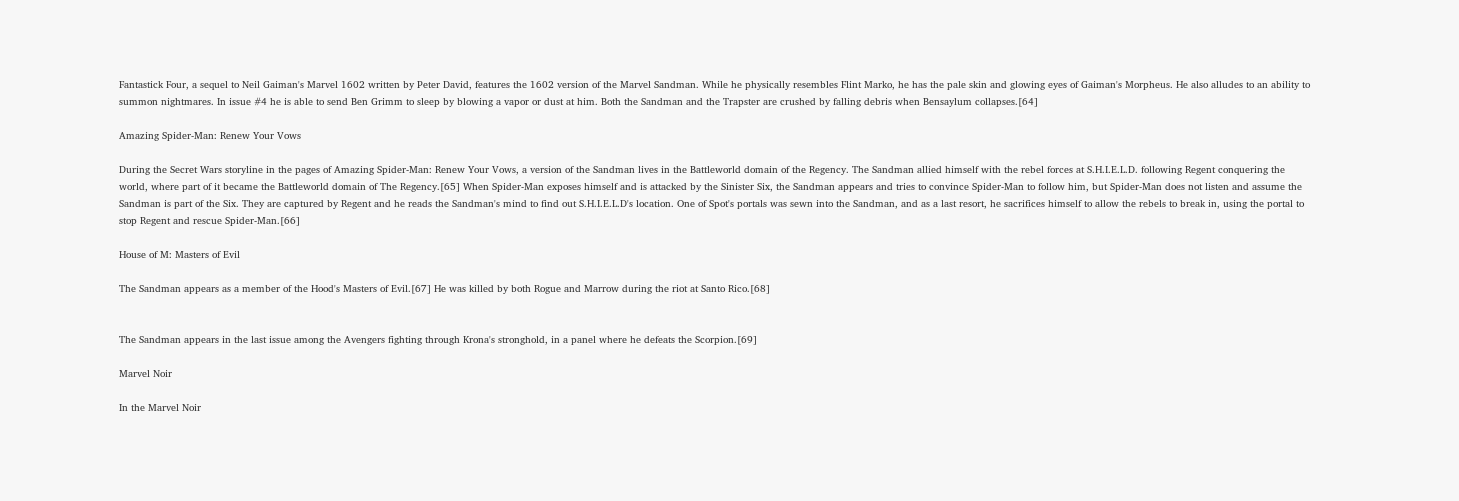Fantastick Four, a sequel to Neil Gaiman's Marvel 1602 written by Peter David, features the 1602 version of the Marvel Sandman. While he physically resembles Flint Marko, he has the pale skin and glowing eyes of Gaiman's Morpheus. He also alludes to an ability to summon nightmares. In issue #4 he is able to send Ben Grimm to sleep by blowing a vapor or dust at him. Both the Sandman and the Trapster are crushed by falling debris when Bensaylum collapses.[64]

Amazing Spider-Man: Renew Your Vows

During the Secret Wars storyline in the pages of Amazing Spider-Man: Renew Your Vows, a version of the Sandman lives in the Battleworld domain of the Regency. The Sandman allied himself with the rebel forces at S.H.I.E.L.D. following Regent conquering the world, where part of it became the Battleworld domain of The Regency.[65] When Spider-Man exposes himself and is attacked by the Sinister Six, the Sandman appears and tries to convince Spider-Man to follow him, but Spider-Man does not listen and assume the Sandman is part of the Six. They are captured by Regent and he reads the Sandman's mind to find out S.H.I.E.L.D's location. One of Spot's portals was sewn into the Sandman, and as a last resort, he sacrifices himself to allow the rebels to break in, using the portal to stop Regent and rescue Spider-Man.[66]

House of M: Masters of Evil

The Sandman appears as a member of the Hood's Masters of Evil.[67] He was killed by both Rogue and Marrow during the riot at Santo Rico.[68]


The Sandman appears in the last issue among the Avengers fighting through Krona's stronghold, in a panel where he defeats the Scorpion.[69]

Marvel Noir

In the Marvel Noir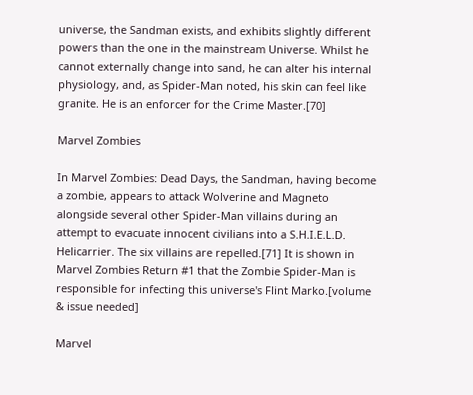universe, the Sandman exists, and exhibits slightly different powers than the one in the mainstream Universe. Whilst he cannot externally change into sand, he can alter his internal physiology, and, as Spider-Man noted, his skin can feel like granite. He is an enforcer for the Crime Master.[70]

Marvel Zombies

In Marvel Zombies: Dead Days, the Sandman, having become a zombie, appears to attack Wolverine and Magneto alongside several other Spider-Man villains during an attempt to evacuate innocent civilians into a S.H.I.E.L.D. Helicarrier. The six villains are repelled.[71] It is shown in Marvel Zombies Return #1 that the Zombie Spider-Man is responsible for infecting this universe's Flint Marko.[volume & issue needed]

Marvel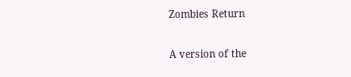Zombies Return

A version of the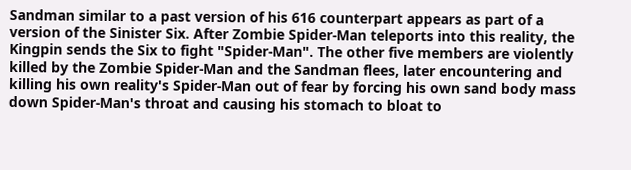Sandman similar to a past version of his 616 counterpart appears as part of a version of the Sinister Six. After Zombie Spider-Man teleports into this reality, the Kingpin sends the Six to fight "Spider-Man". The other five members are violently killed by the Zombie Spider-Man and the Sandman flees, later encountering and killing his own reality's Spider-Man out of fear by forcing his own sand body mass down Spider-Man's throat and causing his stomach to bloat to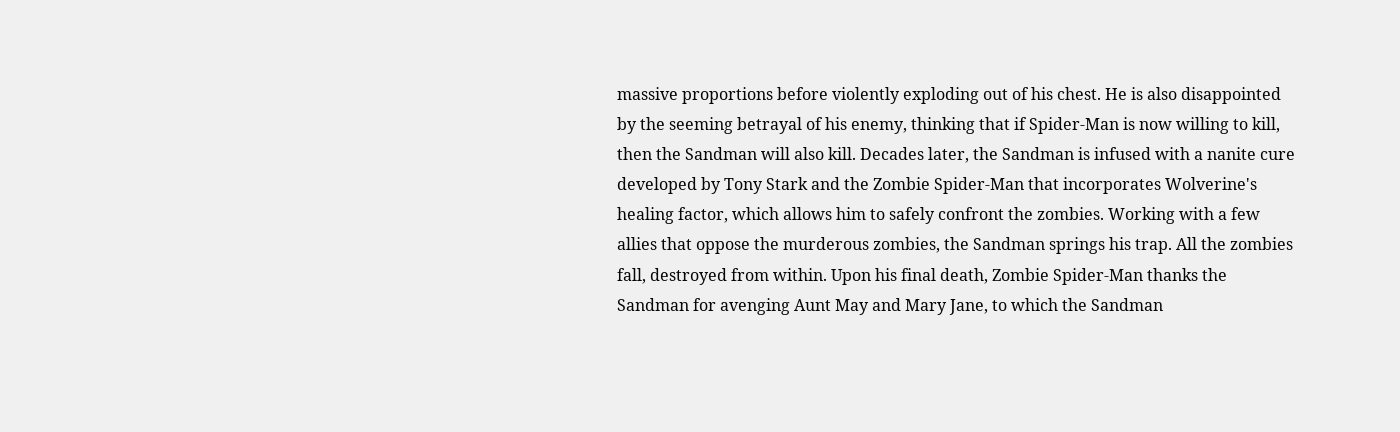massive proportions before violently exploding out of his chest. He is also disappointed by the seeming betrayal of his enemy, thinking that if Spider-Man is now willing to kill, then the Sandman will also kill. Decades later, the Sandman is infused with a nanite cure developed by Tony Stark and the Zombie Spider-Man that incorporates Wolverine's healing factor, which allows him to safely confront the zombies. Working with a few allies that oppose the murderous zombies, the Sandman springs his trap. All the zombies fall, destroyed from within. Upon his final death, Zombie Spider-Man thanks the Sandman for avenging Aunt May and Mary Jane, to which the Sandman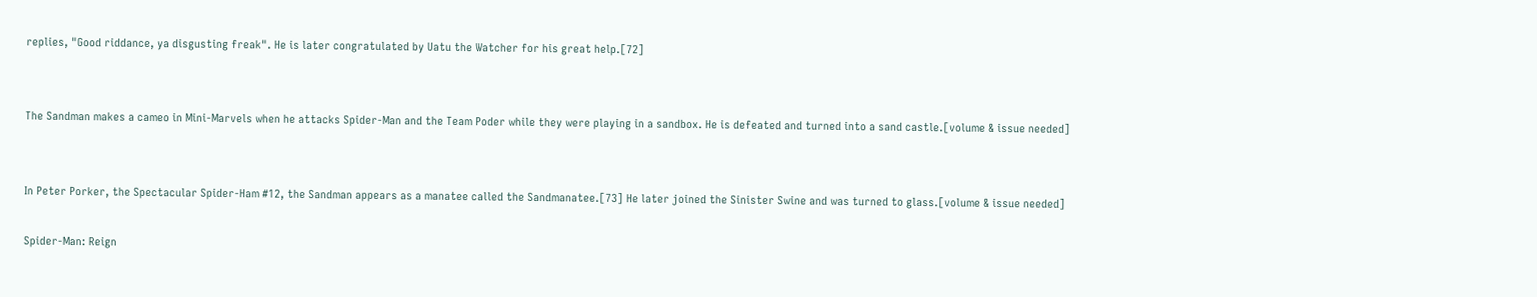replies, "Good riddance, ya disgusting freak". He is later congratulated by Uatu the Watcher for his great help.[72]


The Sandman makes a cameo in Mini-Marvels when he attacks Spider-Man and the Team Poder while they were playing in a sandbox. He is defeated and turned into a sand castle.[volume & issue needed]


In Peter Porker, the Spectacular Spider-Ham #12, the Sandman appears as a manatee called the Sandmanatee.[73] He later joined the Sinister Swine and was turned to glass.[volume & issue needed]

Spider-Man: Reign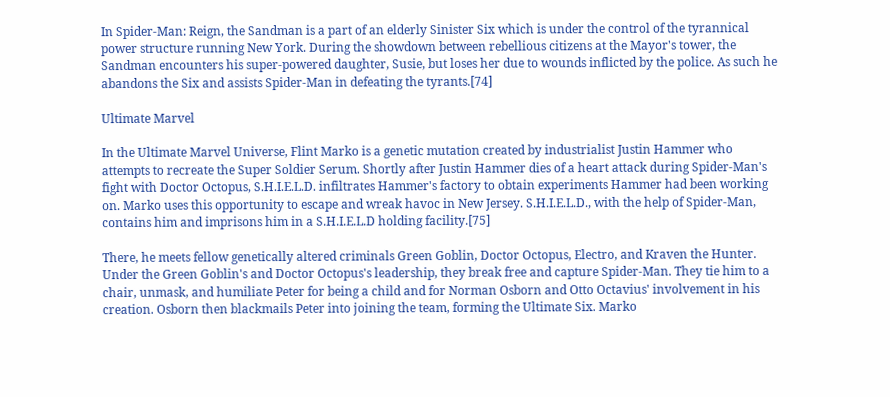In Spider-Man: Reign, the Sandman is a part of an elderly Sinister Six which is under the control of the tyrannical power structure running New York. During the showdown between rebellious citizens at the Mayor's tower, the Sandman encounters his super-powered daughter, Susie, but loses her due to wounds inflicted by the police. As such he abandons the Six and assists Spider-Man in defeating the tyrants.[74]

Ultimate Marvel

In the Ultimate Marvel Universe, Flint Marko is a genetic mutation created by industrialist Justin Hammer who attempts to recreate the Super Soldier Serum. Shortly after Justin Hammer dies of a heart attack during Spider-Man's fight with Doctor Octopus, S.H.I.E.L.D. infiltrates Hammer's factory to obtain experiments Hammer had been working on. Marko uses this opportunity to escape and wreak havoc in New Jersey. S.H.I.E.L.D., with the help of Spider-Man, contains him and imprisons him in a S.H.I.E.L.D holding facility.[75]

There, he meets fellow genetically altered criminals Green Goblin, Doctor Octopus, Electro, and Kraven the Hunter. Under the Green Goblin's and Doctor Octopus's leadership, they break free and capture Spider-Man. They tie him to a chair, unmask, and humiliate Peter for being a child and for Norman Osborn and Otto Octavius' involvement in his creation. Osborn then blackmails Peter into joining the team, forming the Ultimate Six. Marko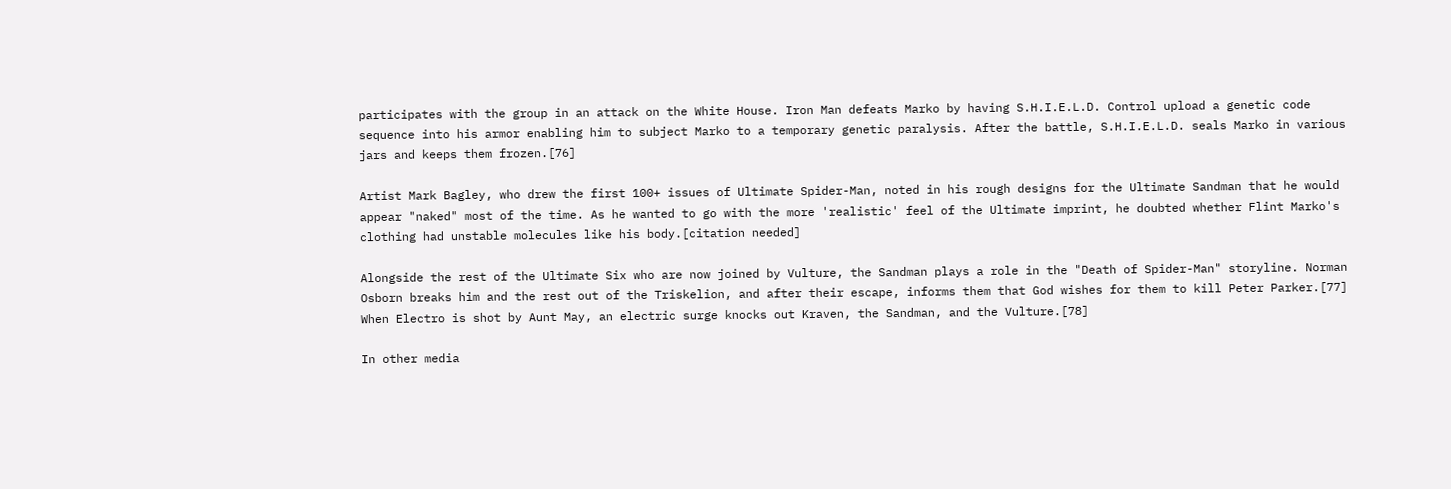participates with the group in an attack on the White House. Iron Man defeats Marko by having S.H.I.E.L.D. Control upload a genetic code sequence into his armor enabling him to subject Marko to a temporary genetic paralysis. After the battle, S.H.I.E.L.D. seals Marko in various jars and keeps them frozen.[76]

Artist Mark Bagley, who drew the first 100+ issues of Ultimate Spider-Man, noted in his rough designs for the Ultimate Sandman that he would appear "naked" most of the time. As he wanted to go with the more 'realistic' feel of the Ultimate imprint, he doubted whether Flint Marko's clothing had unstable molecules like his body.[citation needed]

Alongside the rest of the Ultimate Six who are now joined by Vulture, the Sandman plays a role in the "Death of Spider-Man" storyline. Norman Osborn breaks him and the rest out of the Triskelion, and after their escape, informs them that God wishes for them to kill Peter Parker.[77] When Electro is shot by Aunt May, an electric surge knocks out Kraven, the Sandman, and the Vulture.[78]

In other media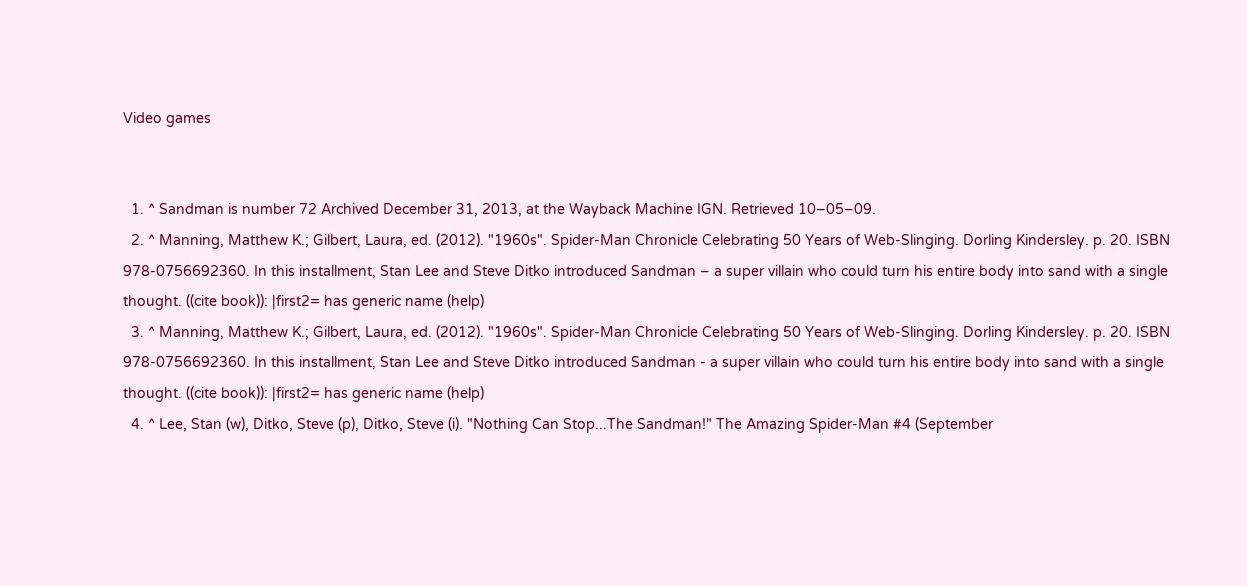Video games


  1. ^ Sandman is number 72 Archived December 31, 2013, at the Wayback Machine IGN. Retrieved 10–05–09.
  2. ^ Manning, Matthew K.; Gilbert, Laura, ed. (2012). "1960s". Spider-Man Chronicle Celebrating 50 Years of Web-Slinging. Dorling Kindersley. p. 20. ISBN 978-0756692360. In this installment, Stan Lee and Steve Ditko introduced Sandman – a super villain who could turn his entire body into sand with a single thought. ((cite book)): |first2= has generic name (help)
  3. ^ Manning, Matthew K.; Gilbert, Laura, ed. (2012). "1960s". Spider-Man Chronicle Celebrating 50 Years of Web-Slinging. Dorling Kindersley. p. 20. ISBN 978-0756692360. In this installment, Stan Lee and Steve Ditko introduced Sandman - a super villain who could turn his entire body into sand with a single thought. ((cite book)): |first2= has generic name (help)
  4. ^ Lee, Stan (w), Ditko, Steve (p), Ditko, Steve (i). "Nothing Can Stop...The Sandman!" The Amazing Spider-Man #4 (September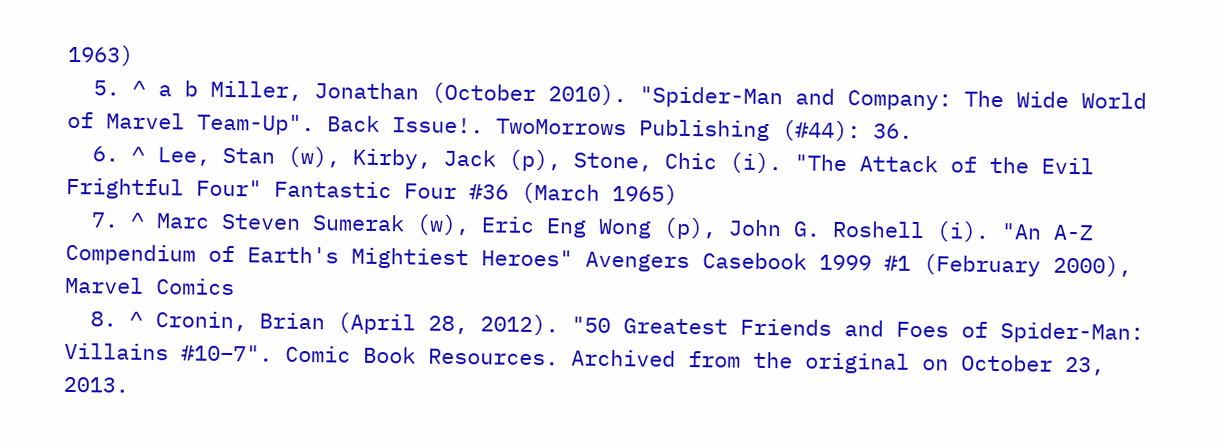1963)
  5. ^ a b Miller, Jonathan (October 2010). "Spider-Man and Company: The Wide World of Marvel Team-Up". Back Issue!. TwoMorrows Publishing (#44): 36.
  6. ^ Lee, Stan (w), Kirby, Jack (p), Stone, Chic (i). "The Attack of the Evil Frightful Four" Fantastic Four #36 (March 1965)
  7. ^ Marc Steven Sumerak (w), Eric Eng Wong (p), John G. Roshell (i). "An A-Z Compendium of Earth's Mightiest Heroes" Avengers Casebook 1999 #1 (February 2000), Marvel Comics
  8. ^ Cronin, Brian (April 28, 2012). "50 Greatest Friends and Foes of Spider-Man: Villains #10–7". Comic Book Resources. Archived from the original on October 23, 2013.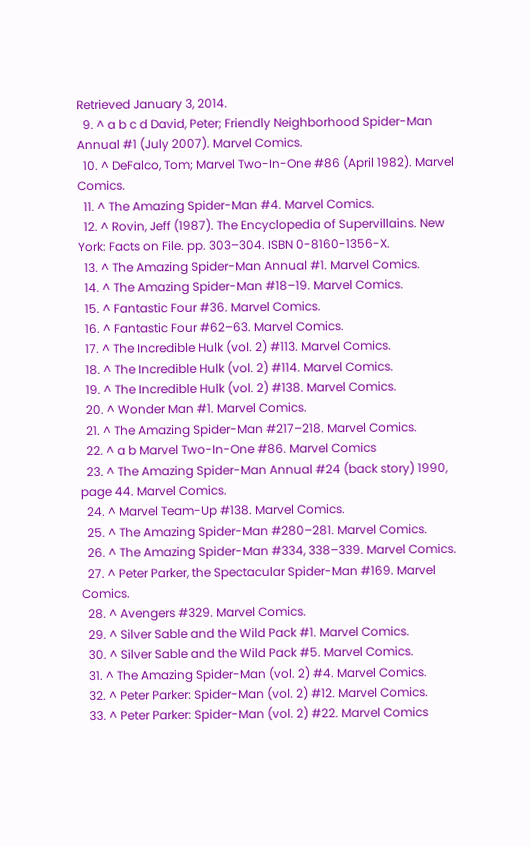Retrieved January 3, 2014.
  9. ^ a b c d David, Peter; Friendly Neighborhood Spider-Man Annual #1 (July 2007). Marvel Comics.
  10. ^ DeFalco, Tom; Marvel Two-In-One #86 (April 1982). Marvel Comics.
  11. ^ The Amazing Spider-Man #4. Marvel Comics.
  12. ^ Rovin, Jeff (1987). The Encyclopedia of Supervillains. New York: Facts on File. pp. 303–304. ISBN 0-8160-1356-X.
  13. ^ The Amazing Spider-Man Annual #1. Marvel Comics.
  14. ^ The Amazing Spider-Man #18–19. Marvel Comics.
  15. ^ Fantastic Four #36. Marvel Comics.
  16. ^ Fantastic Four #62–63. Marvel Comics.
  17. ^ The Incredible Hulk (vol. 2) #113. Marvel Comics.
  18. ^ The Incredible Hulk (vol. 2) #114. Marvel Comics.
  19. ^ The Incredible Hulk (vol. 2) #138. Marvel Comics.
  20. ^ Wonder Man #1. Marvel Comics.
  21. ^ The Amazing Spider-Man #217–218. Marvel Comics.
  22. ^ a b Marvel Two-In-One #86. Marvel Comics
  23. ^ The Amazing Spider-Man Annual #24 (back story) 1990, page 44. Marvel Comics.
  24. ^ Marvel Team-Up #138. Marvel Comics.
  25. ^ The Amazing Spider-Man #280–281. Marvel Comics.
  26. ^ The Amazing Spider-Man #334, 338–339. Marvel Comics.
  27. ^ Peter Parker, the Spectacular Spider-Man #169. Marvel Comics.
  28. ^ Avengers #329. Marvel Comics.
  29. ^ Silver Sable and the Wild Pack #1. Marvel Comics.
  30. ^ Silver Sable and the Wild Pack #5. Marvel Comics.
  31. ^ The Amazing Spider-Man (vol. 2) #4. Marvel Comics.
  32. ^ Peter Parker: Spider-Man (vol. 2) #12. Marvel Comics.
  33. ^ Peter Parker: Spider-Man (vol. 2) #22. Marvel Comics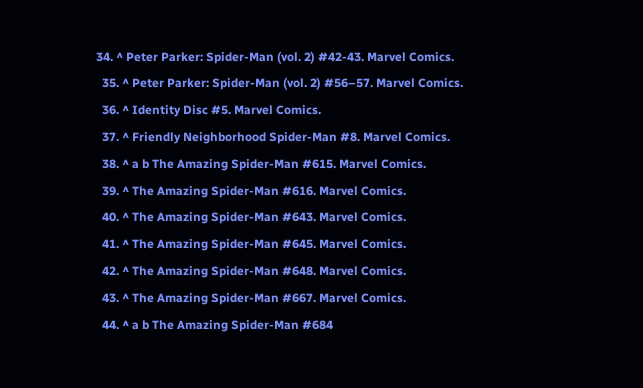34. ^ Peter Parker: Spider-Man (vol. 2) #42-43. Marvel Comics.
  35. ^ Peter Parker: Spider-Man (vol. 2) #56–57. Marvel Comics.
  36. ^ Identity Disc #5. Marvel Comics.
  37. ^ Friendly Neighborhood Spider-Man #8. Marvel Comics.
  38. ^ a b The Amazing Spider-Man #615. Marvel Comics.
  39. ^ The Amazing Spider-Man #616. Marvel Comics.
  40. ^ The Amazing Spider-Man #643. Marvel Comics.
  41. ^ The Amazing Spider-Man #645. Marvel Comics.
  42. ^ The Amazing Spider-Man #648. Marvel Comics.
  43. ^ The Amazing Spider-Man #667. Marvel Comics.
  44. ^ a b The Amazing Spider-Man #684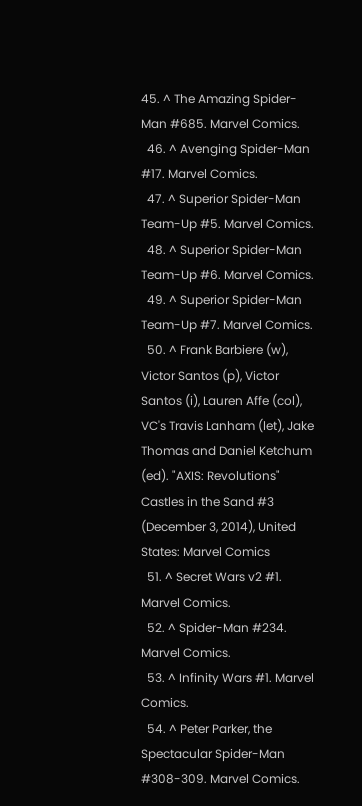45. ^ The Amazing Spider-Man #685. Marvel Comics.
  46. ^ Avenging Spider-Man #17. Marvel Comics.
  47. ^ Superior Spider-Man Team-Up #5. Marvel Comics.
  48. ^ Superior Spider-Man Team-Up #6. Marvel Comics.
  49. ^ Superior Spider-Man Team-Up #7. Marvel Comics.
  50. ^ Frank Barbiere (w), Victor Santos (p), Victor Santos (i), Lauren Affe (col), VC's Travis Lanham (let), Jake Thomas and Daniel Ketchum (ed). "AXIS: Revolutions" Castles in the Sand #3 (December 3, 2014), United States: Marvel Comics
  51. ^ Secret Wars v2 #1. Marvel Comics.
  52. ^ Spider-Man #234. Marvel Comics.
  53. ^ Infinity Wars #1. Marvel Comics.
  54. ^ Peter Parker, the Spectacular Spider-Man #308-309. Marvel Comics.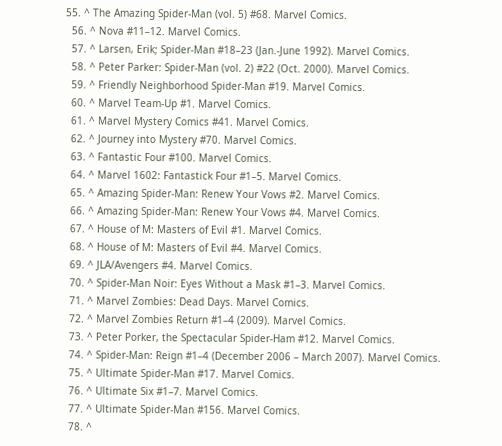55. ^ The Amazing Spider-Man (vol. 5) #68. Marvel Comics.
  56. ^ Nova #11–12. Marvel Comics.
  57. ^ Larsen, Erik; Spider-Man #18–23 (Jan.-June 1992). Marvel Comics.
  58. ^ Peter Parker: Spider-Man (vol. 2) #22 (Oct. 2000). Marvel Comics.
  59. ^ Friendly Neighborhood Spider-Man #19. Marvel Comics.
  60. ^ Marvel Team-Up #1. Marvel Comics.
  61. ^ Marvel Mystery Comics #41. Marvel Comics.
  62. ^ Journey into Mystery #70. Marvel Comics.
  63. ^ Fantastic Four #100. Marvel Comics.
  64. ^ Marvel 1602: Fantastick Four #1–5. Marvel Comics.
  65. ^ Amazing Spider-Man: Renew Your Vows #2. Marvel Comics.
  66. ^ Amazing Spider-Man: Renew Your Vows #4. Marvel Comics.
  67. ^ House of M: Masters of Evil #1. Marvel Comics.
  68. ^ House of M: Masters of Evil #4. Marvel Comics.
  69. ^ JLA/Avengers #4. Marvel Comics.
  70. ^ Spider-Man Noir: Eyes Without a Mask #1–3. Marvel Comics.
  71. ^ Marvel Zombies: Dead Days. Marvel Comics.
  72. ^ Marvel Zombies Return #1–4 (2009). Marvel Comics.
  73. ^ Peter Porker, the Spectacular Spider-Ham #12. Marvel Comics.
  74. ^ Spider-Man: Reign #1–4 (December 2006 – March 2007). Marvel Comics.
  75. ^ Ultimate Spider-Man #17. Marvel Comics.
  76. ^ Ultimate Six #1–7. Marvel Comics.
  77. ^ Ultimate Spider-Man #156. Marvel Comics.
  78. ^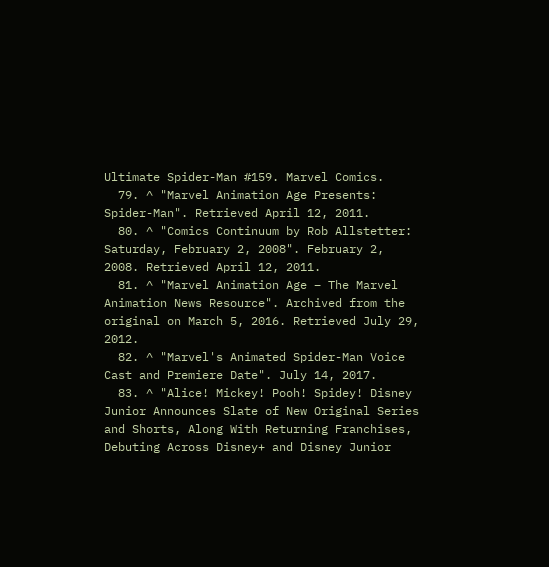Ultimate Spider-Man #159. Marvel Comics.
  79. ^ "Marvel Animation Age Presents: Spider-Man". Retrieved April 12, 2011.
  80. ^ "Comics Continuum by Rob Allstetter: Saturday, February 2, 2008". February 2, 2008. Retrieved April 12, 2011.
  81. ^ "Marvel Animation Age – The Marvel Animation News Resource". Archived from the original on March 5, 2016. Retrieved July 29, 2012.
  82. ^ "Marvel's Animated Spider-Man Voice Cast and Premiere Date". July 14, 2017.
  83. ^ "Alice! Mickey! Pooh! Spidey! Disney Junior Announces Slate of New Original Series and Shorts, Along With Returning Franchises, Debuting Across Disney+ and Disney Junior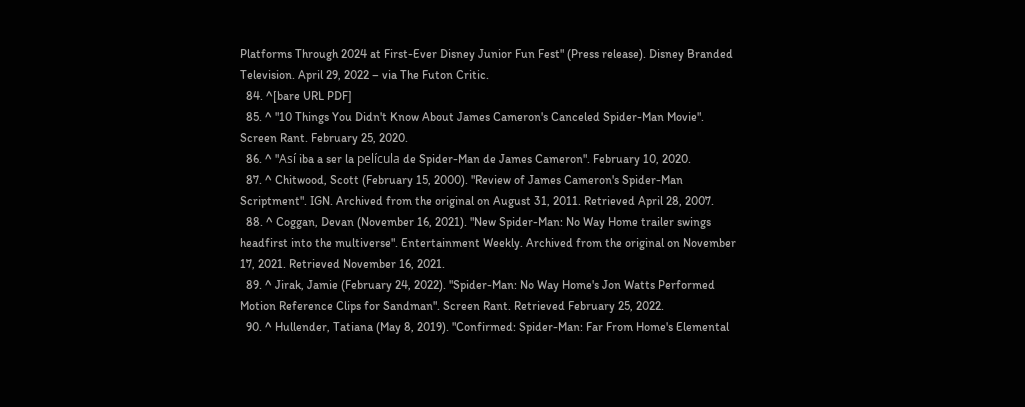Platforms Through 2024 at First-Ever Disney Junior Fun Fest" (Press release). Disney Branded Television. April 29, 2022 – via The Futon Critic.
  84. ^[bare URL PDF]
  85. ^ "10 Things You Didn't Know About James Cameron's Canceled Spider-Man Movie". Screen Rant. February 25, 2020.
  86. ^ "Así iba a ser la película de Spider-Man de James Cameron". February 10, 2020.
  87. ^ Chitwood, Scott (February 15, 2000). "Review of James Cameron's Spider-Man Scriptment". IGN. Archived from the original on August 31, 2011. Retrieved April 28, 2007.
  88. ^ Coggan, Devan (November 16, 2021). "New Spider-Man: No Way Home trailer swings headfirst into the multiverse". Entertainment Weekly. Archived from the original on November 17, 2021. Retrieved November 16, 2021.
  89. ^ Jirak, Jamie (February 24, 2022). "Spider-Man: No Way Home's Jon Watts Performed Motion Reference Clips for Sandman". Screen Rant. Retrieved February 25, 2022.
  90. ^ Hullender, Tatiana (May 8, 2019). "Confirmed: Spider-Man: Far From Home's Elemental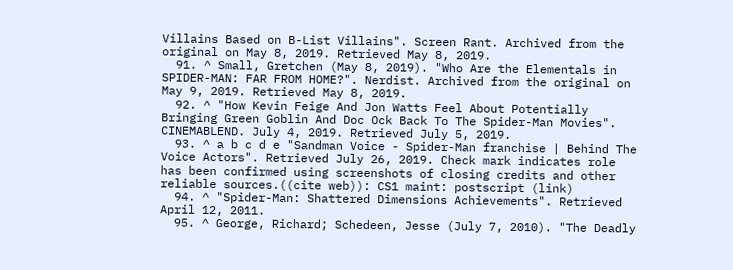Villains Based on B-List Villains". Screen Rant. Archived from the original on May 8, 2019. Retrieved May 8, 2019.
  91. ^ Small, Gretchen (May 8, 2019). "Who Are the Elementals in SPIDER-MAN: FAR FROM HOME?". Nerdist. Archived from the original on May 9, 2019. Retrieved May 8, 2019.
  92. ^ "How Kevin Feige And Jon Watts Feel About Potentially Bringing Green Goblin And Doc Ock Back To The Spider-Man Movies". CINEMABLEND. July 4, 2019. Retrieved July 5, 2019.
  93. ^ a b c d e "Sandman Voice - Spider-Man franchise | Behind The Voice Actors". Retrieved July 26, 2019. Check mark indicates role has been confirmed using screenshots of closing credits and other reliable sources.((cite web)): CS1 maint: postscript (link)
  94. ^ "Spider-Man: Shattered Dimensions Achievements". Retrieved April 12, 2011.
  95. ^ George, Richard; Schedeen, Jesse (July 7, 2010). "The Deadly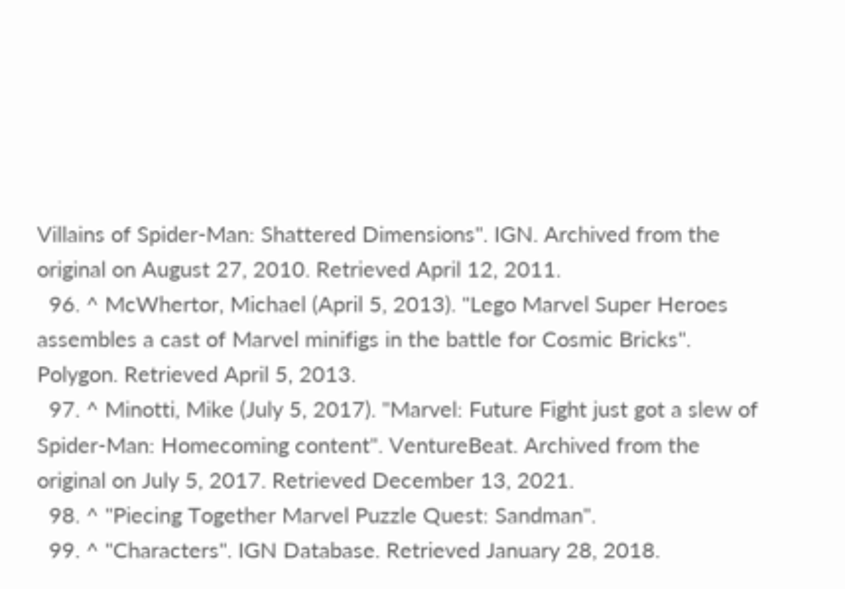Villains of Spider-Man: Shattered Dimensions". IGN. Archived from the original on August 27, 2010. Retrieved April 12, 2011.
  96. ^ McWhertor, Michael (April 5, 2013). "Lego Marvel Super Heroes assembles a cast of Marvel minifigs in the battle for Cosmic Bricks". Polygon. Retrieved April 5, 2013.
  97. ^ Minotti, Mike (July 5, 2017). "Marvel: Future Fight just got a slew of Spider-Man: Homecoming content". VentureBeat. Archived from the original on July 5, 2017. Retrieved December 13, 2021.
  98. ^ "Piecing Together Marvel Puzzle Quest: Sandman".
  99. ^ "Characters". IGN Database. Retrieved January 28, 2018.